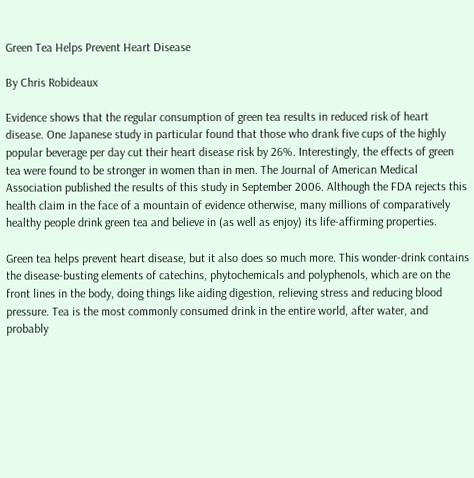Green Tea Helps Prevent Heart Disease

By Chris Robideaux

Evidence shows that the regular consumption of green tea results in reduced risk of heart disease. One Japanese study in particular found that those who drank five cups of the highly popular beverage per day cut their heart disease risk by 26%. Interestingly, the effects of green tea were found to be stronger in women than in men. The Journal of American Medical Association published the results of this study in September 2006. Although the FDA rejects this health claim in the face of a mountain of evidence otherwise, many millions of comparatively healthy people drink green tea and believe in (as well as enjoy) its life-affirming properties.

Green tea helps prevent heart disease, but it also does so much more. This wonder-drink contains the disease-busting elements of catechins, phytochemicals and polyphenols, which are on the front lines in the body, doing things like aiding digestion, relieving stress and reducing blood pressure. Tea is the most commonly consumed drink in the entire world, after water, and probably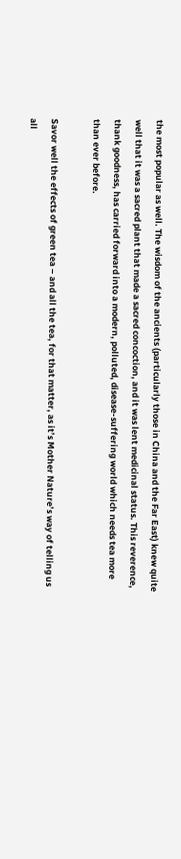the most popular as well. The wisdom of the ancients (particularly those in China and the Far East) knew quite well that it was a sacred plant that made a sacred concoction, and it was lent medicinal status. This reverence, thank goodness, has carried forward into a modern, polluted, disease-suffering world which needs tea more than ever before.

Savor well the effects of green tea – and all the tea, for that matter, as it’s Mother Nature’s way of telling us all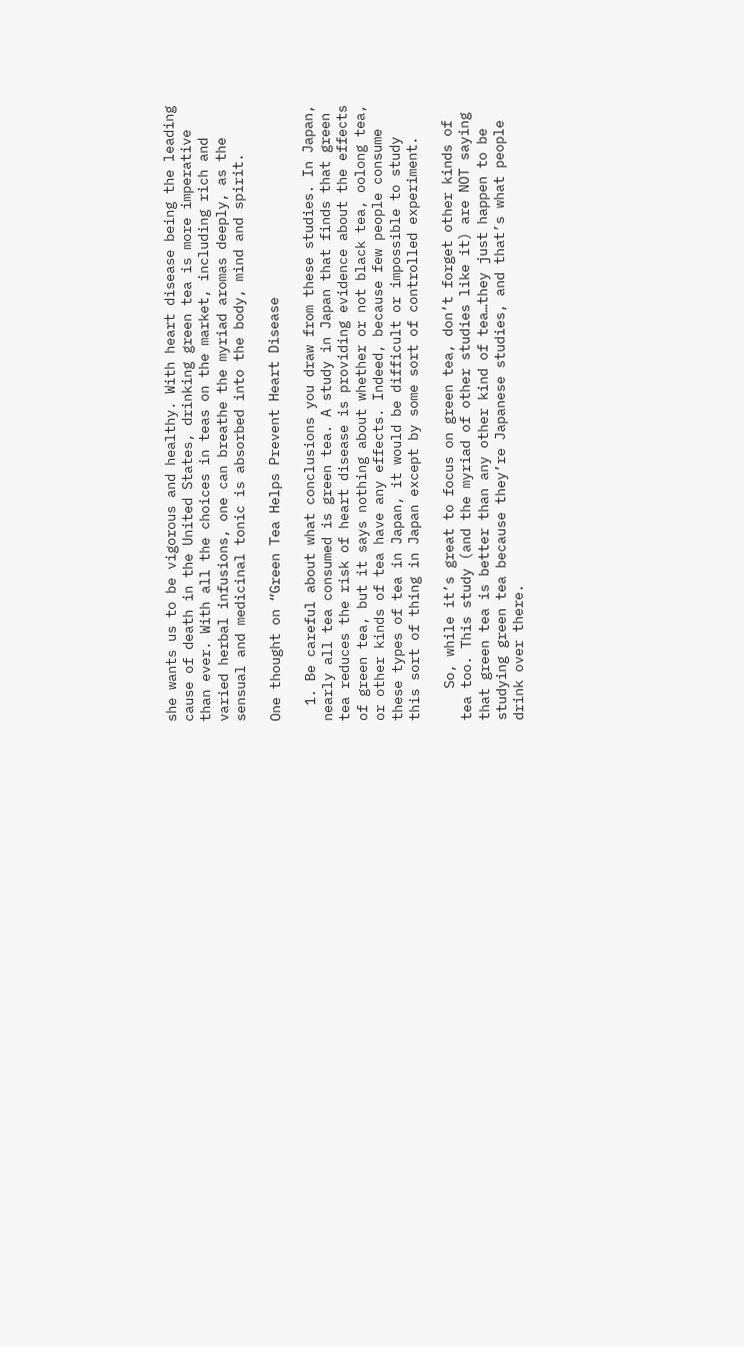she wants us to be vigorous and healthy. With heart disease being the leading cause of death in the United States, drinking green tea is more imperative than ever. With all the choices in teas on the market, including rich and varied herbal infusions, one can breathe the myriad aromas deeply, as the sensual and medicinal tonic is absorbed into the body, mind and spirit.

One thought on “Green Tea Helps Prevent Heart Disease

  1. Be careful about what conclusions you draw from these studies. In Japan, nearly all tea consumed is green tea. A study in Japan that finds that green tea reduces the risk of heart disease is providing evidence about the effects of green tea, but it says nothing about whether or not black tea, oolong tea, or other kinds of tea have any effects. Indeed, because few people consume these types of tea in Japan, it would be difficult or impossible to study this sort of thing in Japan except by some sort of controlled experiment.

    So, while it’s great to focus on green tea, don’t forget other kinds of tea too. This study (and the myriad of other studies like it) are NOT saying that green tea is better than any other kind of tea…they just happen to be studying green tea because they’re Japanese studies, and that’s what people drink over there.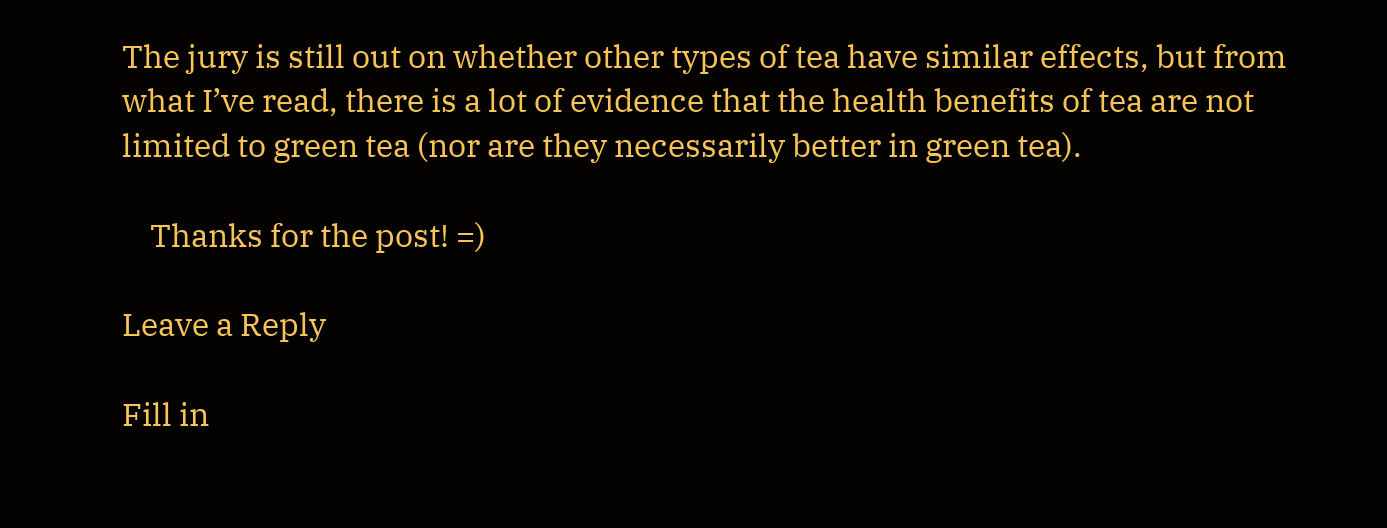The jury is still out on whether other types of tea have similar effects, but from what I’ve read, there is a lot of evidence that the health benefits of tea are not limited to green tea (nor are they necessarily better in green tea).

    Thanks for the post! =)

Leave a Reply

Fill in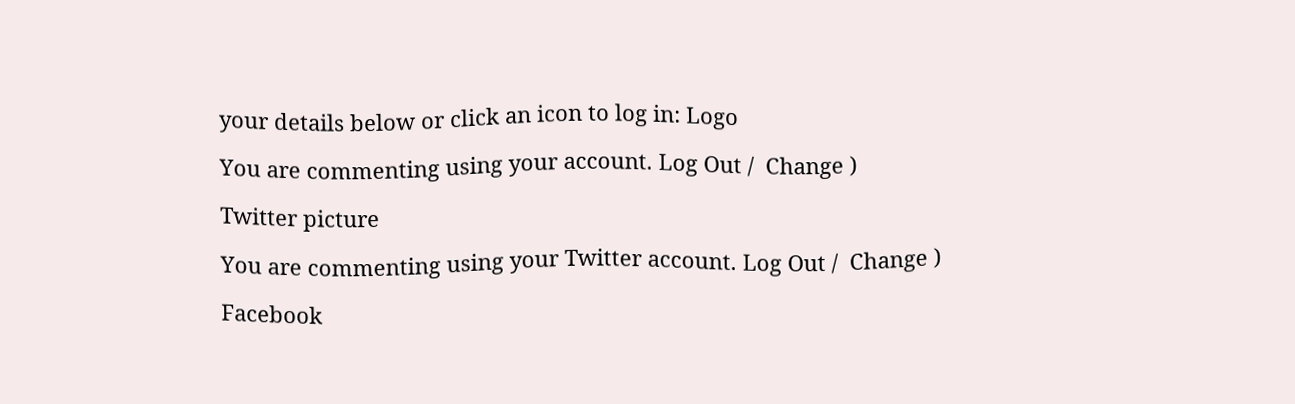your details below or click an icon to log in: Logo

You are commenting using your account. Log Out /  Change )

Twitter picture

You are commenting using your Twitter account. Log Out /  Change )

Facebook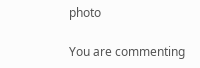photo

You are commenting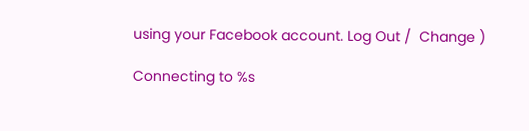using your Facebook account. Log Out /  Change )

Connecting to %s